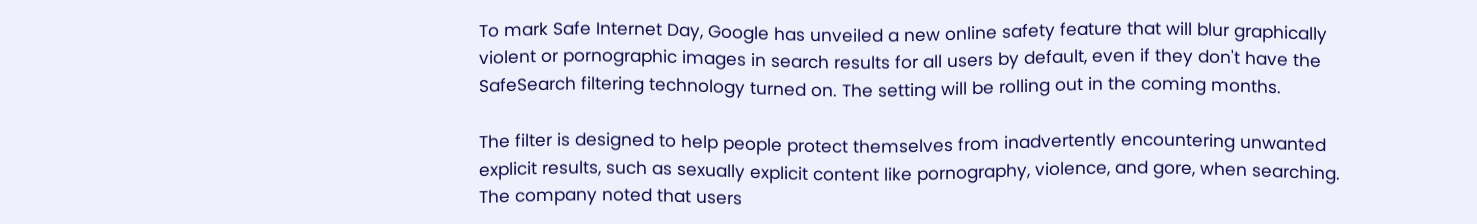To mark Safe Internet Day, Google has unveiled a new online safety feature that will blur graphically violent or pornographic images in search results for all users by default, even if they don't have the SafeSearch filtering technology turned on. The setting will be rolling out in the coming months.

The filter is designed to help people protect themselves from inadvertently encountering unwanted explicit results, such as sexually explicit content like pornography, violence, and gore, when searching. The company noted that users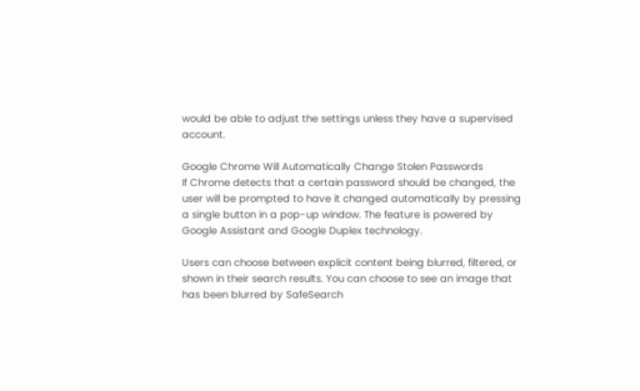would be able to adjust the settings unless they have a supervised account.

Google Chrome Will Automatically Change Stolen Passwords
If Chrome detects that a certain password should be changed, the user will be prompted to have it changed automatically by pressing a single button in a pop-up window. The feature is powered by Google Assistant and Google Duplex technology.

Users can choose between explicit content being blurred, filtered, or shown in their search results. You can choose to see an image that has been blurred by SafeSearch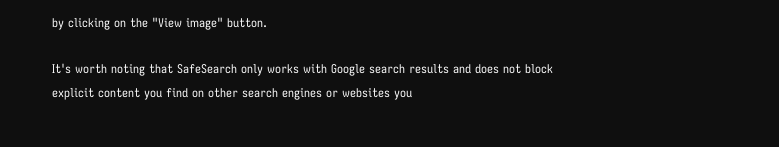by clicking on the "View image" button.

It's worth noting that SafeSearch only works with Google search results and does not block explicit content you find on other search engines or websites you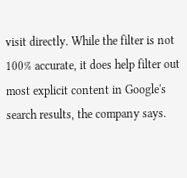visit directly. While the filter is not 100% accurate, it does help filter out most explicit content in Google's search results, the company says.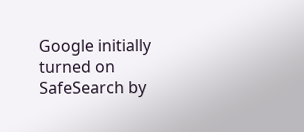Google initially turned on SafeSearch by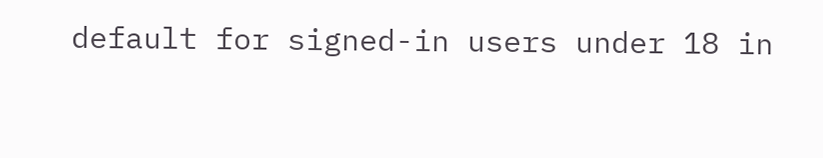default for signed-in users under 18 in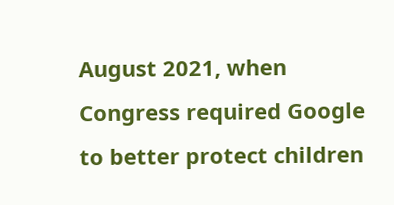August 2021, when Congress required Google to better protect children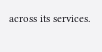across its services.